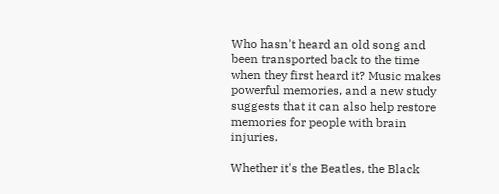Who hasn't heard an old song and been transported back to the time when they first heard it? Music makes powerful memories, and a new study suggests that it can also help restore memories for people with brain injuries.

Whether it's the Beatles, the Black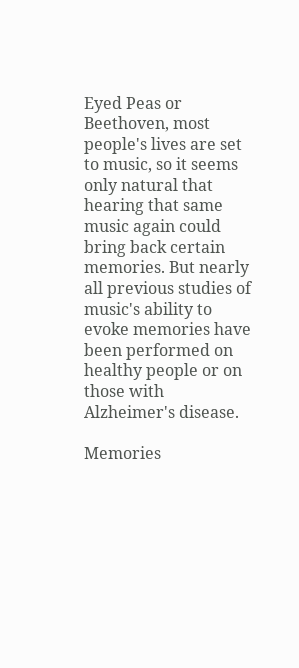Eyed Peas or Beethoven, most people's lives are set to music, so it seems only natural that hearing that same music again could bring back certain memories. But nearly all previous studies of music's ability to evoke memories have been performed on healthy people or on those with Alzheimer's disease.

Memories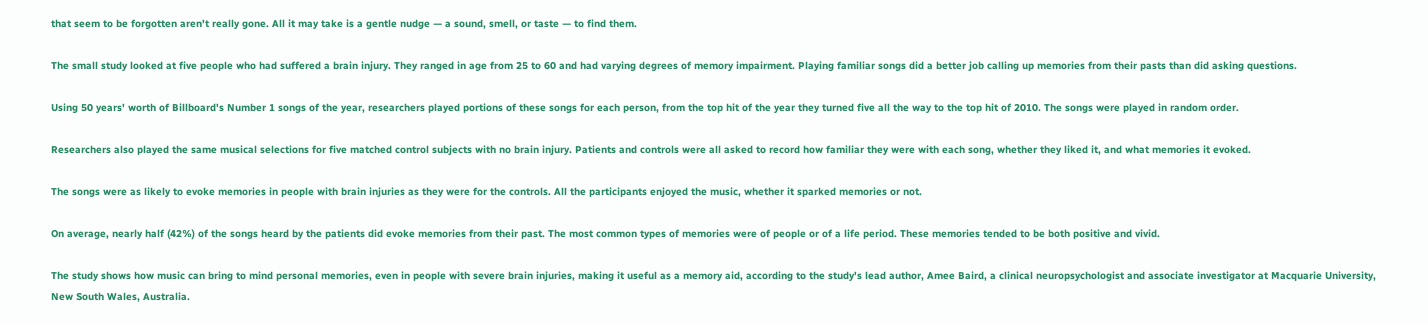that seem to be forgotten aren't really gone. All it may take is a gentle nudge — a sound, smell, or taste — to find them.

The small study looked at five people who had suffered a brain injury. They ranged in age from 25 to 60 and had varying degrees of memory impairment. Playing familiar songs did a better job calling up memories from their pasts than did asking questions.

Using 50 years' worth of Billboard's Number 1 songs of the year, researchers played portions of these songs for each person, from the top hit of the year they turned five all the way to the top hit of 2010. The songs were played in random order.

Researchers also played the same musical selections for five matched control subjects with no brain injury. Patients and controls were all asked to record how familiar they were with each song, whether they liked it, and what memories it evoked.

The songs were as likely to evoke memories in people with brain injuries as they were for the controls. All the participants enjoyed the music, whether it sparked memories or not.

On average, nearly half (42%) of the songs heard by the patients did evoke memories from their past. The most common types of memories were of people or of a life period. These memories tended to be both positive and vivid.

The study shows how music can bring to mind personal memories, even in people with severe brain injuries, making it useful as a memory aid, according to the study's lead author, Amee Baird, a clinical neuropsychologist and associate investigator at Macquarie University, New South Wales, Australia.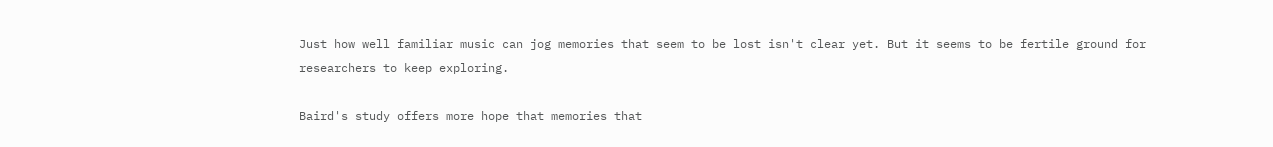Just how well familiar music can jog memories that seem to be lost isn't clear yet. But it seems to be fertile ground for researchers to keep exploring.

Baird's study offers more hope that memories that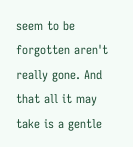seem to be forgotten aren't really gone. And that all it may take is a gentle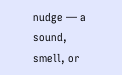nudge — a sound, smell, or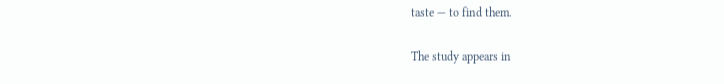taste — to find them.

The study appears in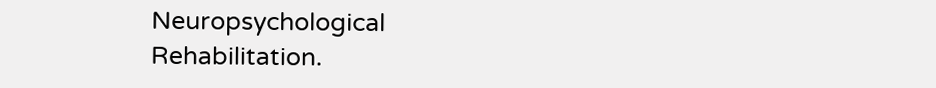Neuropsychological Rehabilitation.